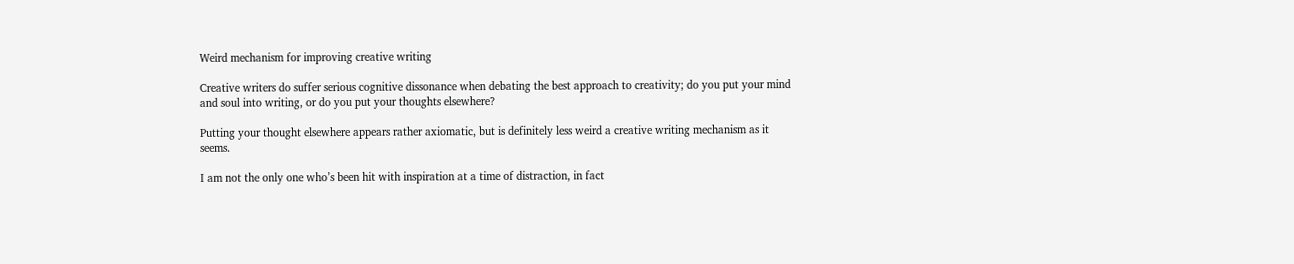Weird mechanism for improving creative writing

Creative writers do suffer serious cognitive dissonance when debating the best approach to creativity; do you put your mind and soul into writing, or do you put your thoughts elsewhere?

Putting your thought elsewhere appears rather axiomatic, but is definitely less weird a creative writing mechanism as it seems.

I am not the only one who’s been hit with inspiration at a time of distraction, in fact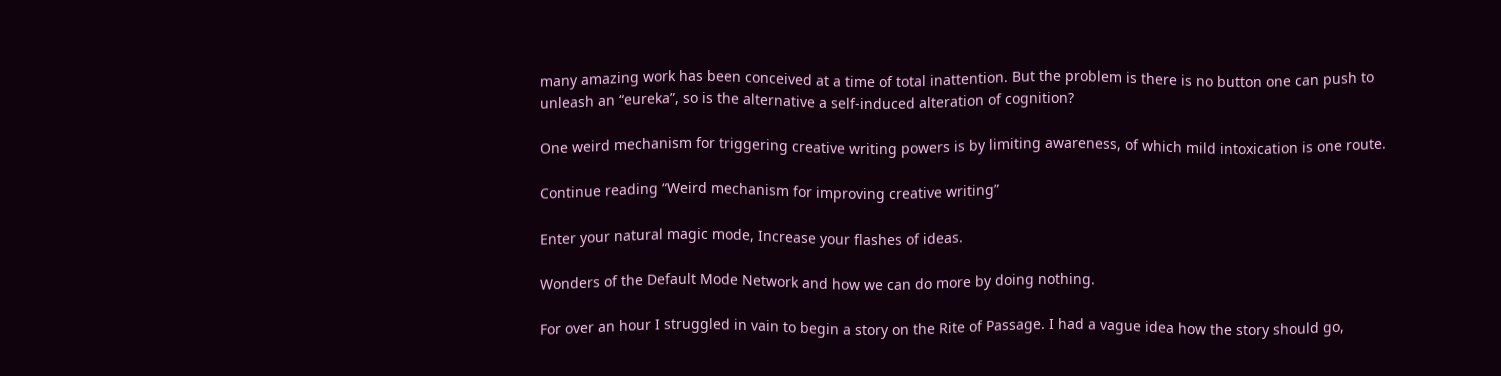many amazing work has been conceived at a time of total inattention. But the problem is there is no button one can push to unleash an “eureka”, so is the alternative a self-induced alteration of cognition?

One weird mechanism for triggering creative writing powers is by limiting awareness, of which mild intoxication is one route.

Continue reading “Weird mechanism for improving creative writing”

Enter your natural magic mode, Increase your flashes of ideas.

Wonders of the Default Mode Network and how we can do more by doing nothing.

For over an hour I struggled in vain to begin a story on the Rite of Passage. I had a vague idea how the story should go,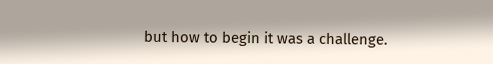but how to begin it was a challenge.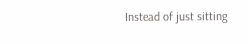Instead of just sitting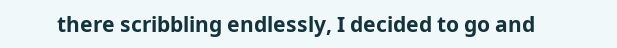there scribbling endlessly, I decided to go and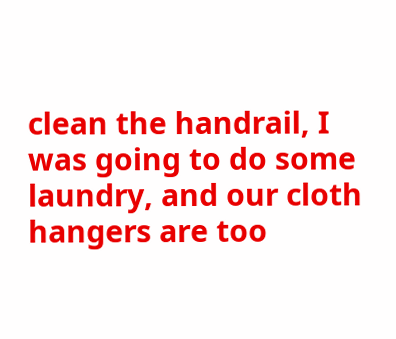clean the handrail, I was going to do some laundry, and our cloth hangers are too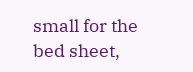small for the bed sheet,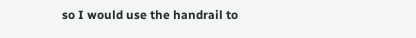so I would use the handrail to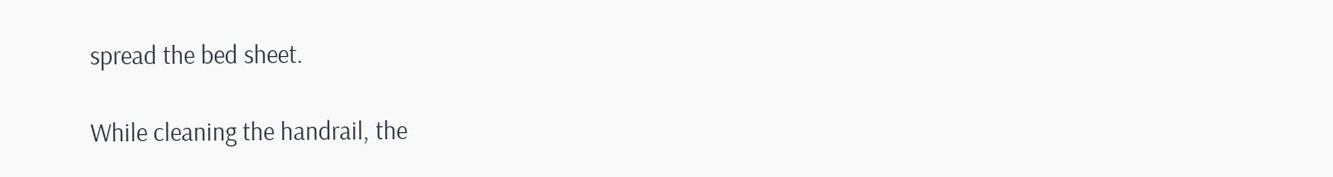spread the bed sheet.

While cleaning the handrail, the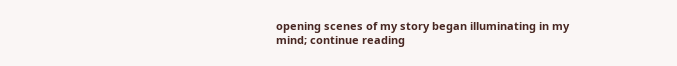opening scenes of my story began illuminating in my mind; continue reading